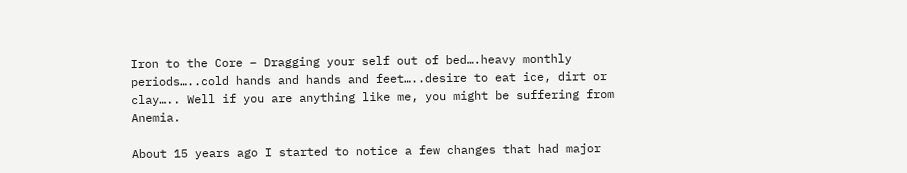Iron to the Core – Dragging your self out of bed….heavy monthly periods…..cold hands and hands and feet…..desire to eat ice, dirt or clay….. Well if you are anything like me, you might be suffering from Anemia.

About 15 years ago I started to notice a few changes that had major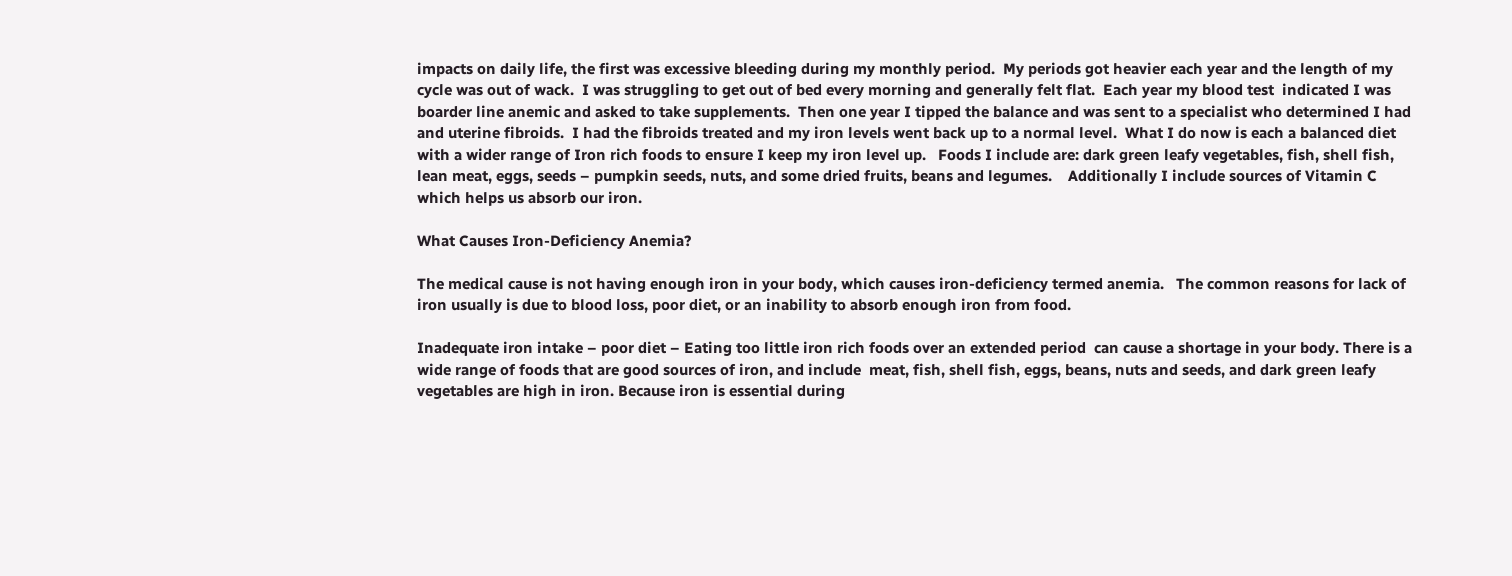impacts on daily life, the first was excessive bleeding during my monthly period.  My periods got heavier each year and the length of my cycle was out of wack.  I was struggling to get out of bed every morning and generally felt flat.  Each year my blood test  indicated I was boarder line anemic and asked to take supplements.  Then one year I tipped the balance and was sent to a specialist who determined I had and uterine fibroids.  I had the fibroids treated and my iron levels went back up to a normal level.  What I do now is each a balanced diet with a wider range of Iron rich foods to ensure I keep my iron level up.   Foods I include are: dark green leafy vegetables, fish, shell fish, lean meat, eggs, seeds – pumpkin seeds, nuts, and some dried fruits, beans and legumes.    Additionally I include sources of Vitamin C which helps us absorb our iron.

What Causes Iron-Deficiency Anemia?

The medical cause is not having enough iron in your body, which causes iron-deficiency termed anemia.   The common reasons for lack of iron usually is due to blood loss, poor diet, or an inability to absorb enough iron from food.

Inadequate iron intake – poor diet – Eating too little iron rich foods over an extended period  can cause a shortage in your body. There is a wide range of foods that are good sources of iron, and include  meat, fish, shell fish, eggs, beans, nuts and seeds, and dark green leafy vegetables are high in iron. Because iron is essential during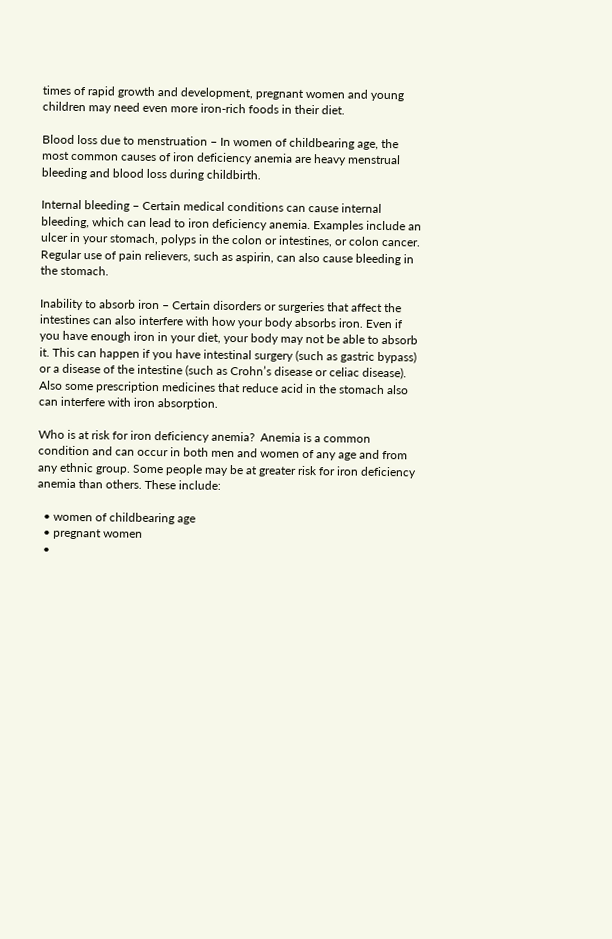times of rapid growth and development, pregnant women and young children may need even more iron-rich foods in their diet.

Blood loss due to menstruation – In women of childbearing age, the most common causes of iron deficiency anemia are heavy menstrual bleeding and blood loss during childbirth.

Internal bleeding – Certain medical conditions can cause internal bleeding, which can lead to iron deficiency anemia. Examples include an ulcer in your stomach, polyps in the colon or intestines, or colon cancer. Regular use of pain relievers, such as aspirin, can also cause bleeding in the stomach.

Inability to absorb iron – Certain disorders or surgeries that affect the intestines can also interfere with how your body absorbs iron. Even if you have enough iron in your diet, your body may not be able to absorb it. This can happen if you have intestinal surgery (such as gastric bypass) or a disease of the intestine (such as Crohn’s disease or celiac disease).  Also some prescription medicines that reduce acid in the stomach also can interfere with iron absorption.

Who is at risk for iron deficiency anemia?  Anemia is a common condition and can occur in both men and women of any age and from any ethnic group. Some people may be at greater risk for iron deficiency anemia than others. These include:

  • women of childbearing age
  • pregnant women
  •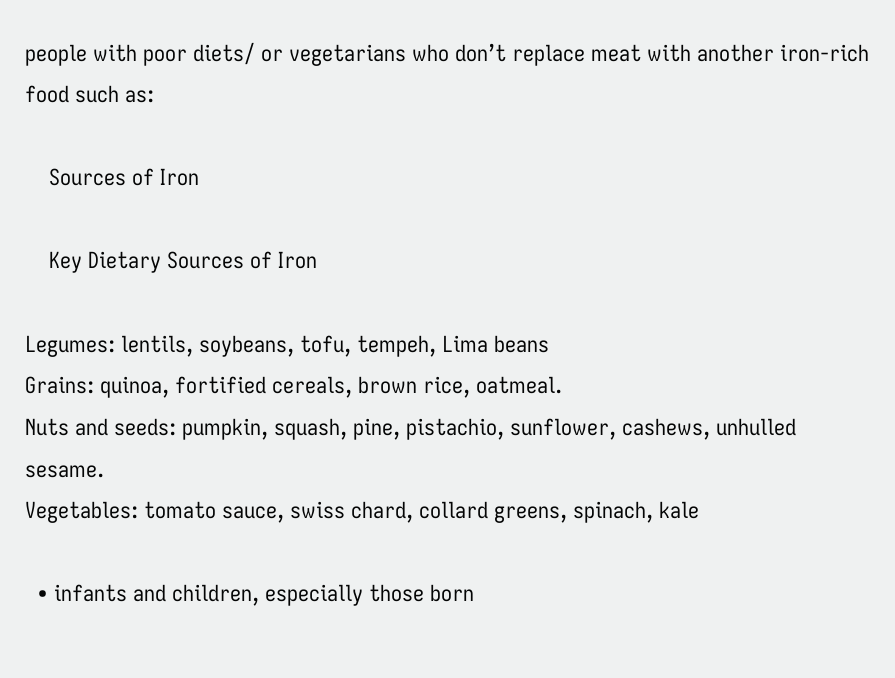people with poor diets/ or vegetarians who don’t replace meat with another iron-rich food such as:

    Sources of Iron

    Key Dietary Sources of Iron

Legumes: lentils, soybeans, tofu, tempeh, Lima beans
Grains: quinoa, fortified cereals, brown rice, oatmeal.
Nuts and seeds: pumpkin, squash, pine, pistachio, sunflower, cashews, unhulled sesame.
Vegetables: tomato sauce, swiss chard, collard greens, spinach, kale

  • infants and children, especially those born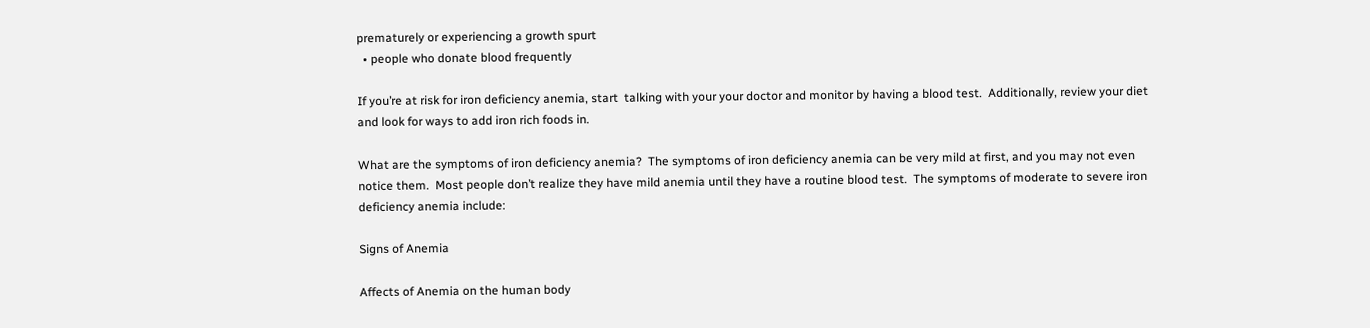prematurely or experiencing a growth spurt
  • people who donate blood frequently

If you’re at risk for iron deficiency anemia, start  talking with your your doctor and monitor by having a blood test.  Additionally, review your diet and look for ways to add iron rich foods in.

What are the symptoms of iron deficiency anemia?  The symptoms of iron deficiency anemia can be very mild at first, and you may not even notice them.  Most people don’t realize they have mild anemia until they have a routine blood test.  The symptoms of moderate to severe iron deficiency anemia include:

Signs of Anemia

Affects of Anemia on the human body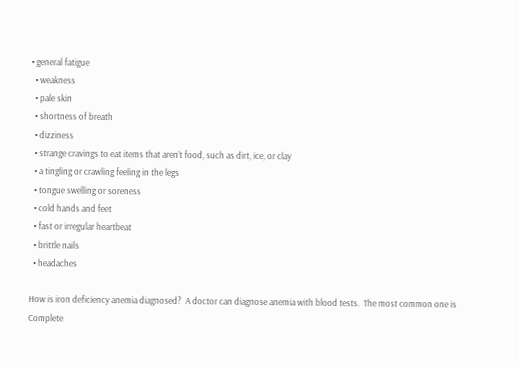• general fatigue
  • weakness
  • pale skin
  • shortness of breath
  • dizziness
  • strange cravings to eat items that aren’t food, such as dirt, ice, or clay
  • a tingling or crawling feeling in the legs
  • tongue swelling or soreness
  • cold hands and feet
  • fast or irregular heartbeat
  • brittle nails
  • headaches

How is iron deficiency anemia diagnosed?  A doctor can diagnose anemia with blood tests.  The most common one is Complete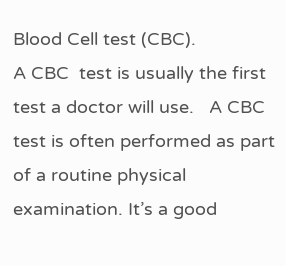Blood Cell test (CBC).
A CBC  test is usually the first test a doctor will use.   A CBC test is often performed as part of a routine physical examination. It’s a good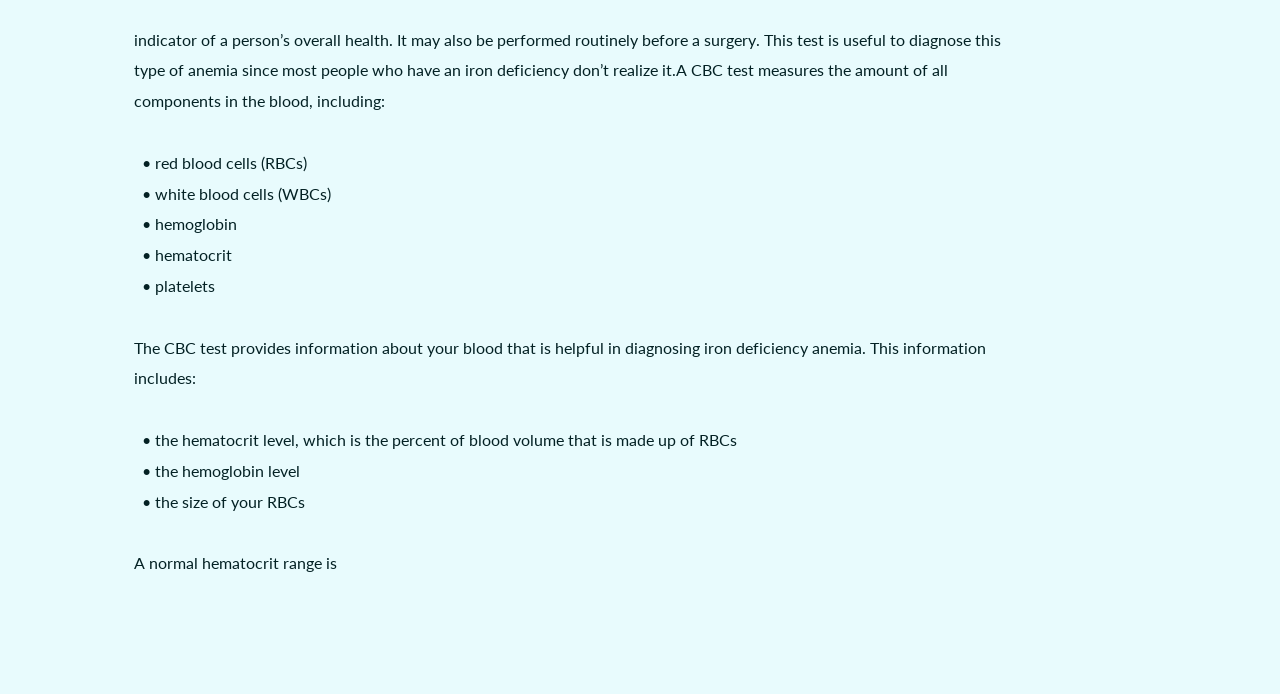indicator of a person’s overall health. It may also be performed routinely before a surgery. This test is useful to diagnose this type of anemia since most people who have an iron deficiency don’t realize it.A CBC test measures the amount of all components in the blood, including:

  • red blood cells (RBCs)
  • white blood cells (WBCs)
  • hemoglobin
  • hematocrit
  • platelets

The CBC test provides information about your blood that is helpful in diagnosing iron deficiency anemia. This information includes:

  • the hematocrit level, which is the percent of blood volume that is made up of RBCs
  • the hemoglobin level
  • the size of your RBCs

A normal hematocrit range is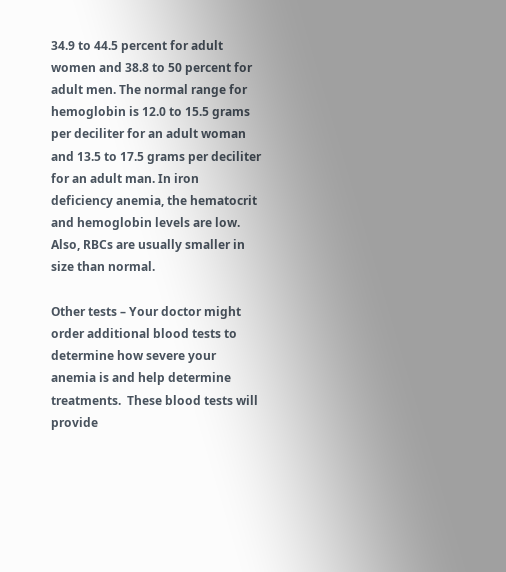34.9 to 44.5 percent for adult women and 38.8 to 50 percent for adult men. The normal range for hemoglobin is 12.0 to 15.5 grams per deciliter for an adult woman and 13.5 to 17.5 grams per deciliter for an adult man. In iron deficiency anemia, the hematocrit and hemoglobin levels are low. Also, RBCs are usually smaller in size than normal.

Other tests – Your doctor might order additional blood tests to determine how severe your anemia is and help determine treatments.  These blood tests will provide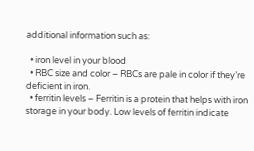additional information such as:

  • iron level in your blood
  • RBC size and color – RBCs are pale in color if they’re deficient in iron.
  • ferritin levels – Ferritin is a protein that helps with iron storage in your body. Low levels of ferritin indicate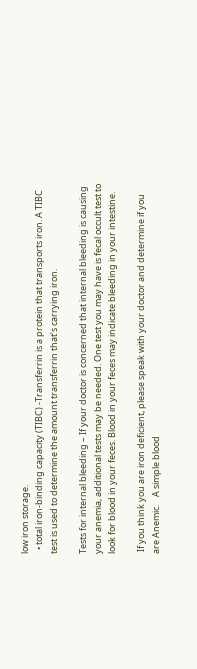low iron storage.
  • total iron-binding capacity (TIBC) -Transferrin is a protein that transports iron. A TIBC test is used to determine the amount transferrin that’s carrying iron.

Tests for internal bleeding – If your doctor is concerned that internal bleeding is causing your anemia, additional tests may be needed. One test you may have is fecal occult test to look for blood in your feces. Blood in your feces may indicate bleeding in your intestine.

 If you think you are iron deficient, please speak with your doctor and determine if you are Anemic.    A simple blood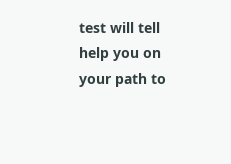test will tell help you on your path to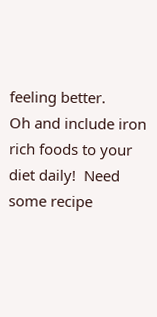feeling better.
Oh and include iron rich foods to your diet daily!  Need some recipe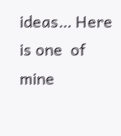ideas… Here is one  of mine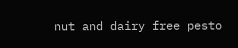nut and dairy free pesto